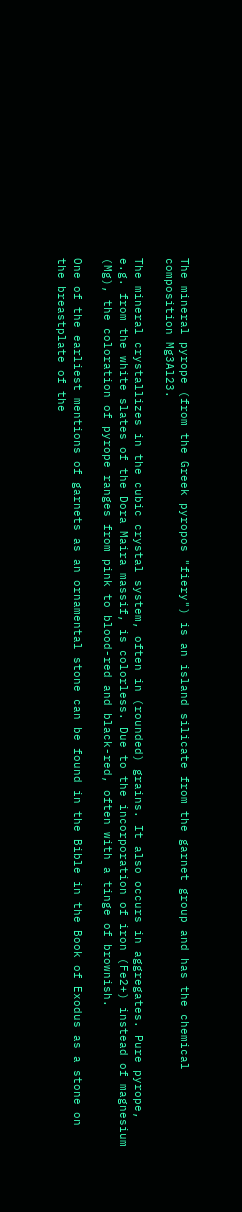The mineral pyrope (from the Greek pyropos "fiery") is an island silicate from the garnet group and has the chemical composition Mg3Al23.

The mineral crystallizes in the cubic crystal system, often in (rounded) grains. It also occurs in aggregates. Pure pyrope, e.g. from the white slates of the Dora Maira massif, is colorless. Due to the incorporation of iron (Fe2+) instead of magnesium (Mg), the coloration of pyrope ranges from pink to blood-red and black-red, often with a tinge of brownish.

One of the earliest mentions of garnets as an ornamental stone can be found in the Bible in the Book of Exodus as a stone on the breastplate of the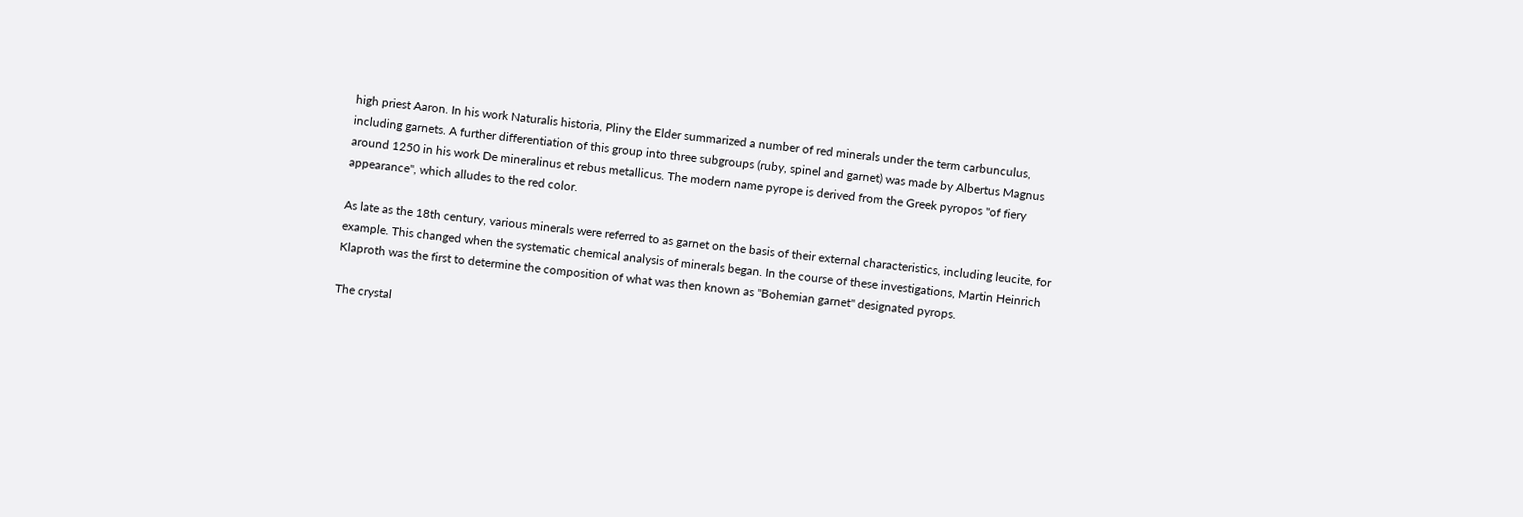high priest Aaron. In his work Naturalis historia, Pliny the Elder summarized a number of red minerals under the term carbunculus, including garnets. A further differentiation of this group into three subgroups (ruby, spinel and garnet) was made by Albertus Magnus around 1250 in his work De mineralinus et rebus metallicus. The modern name pyrope is derived from the Greek pyropos "of fiery appearance", which alludes to the red color.

As late as the 18th century, various minerals were referred to as garnet on the basis of their external characteristics, including leucite, for example. This changed when the systematic chemical analysis of minerals began. In the course of these investigations, Martin Heinrich Klaproth was the first to determine the composition of what was then known as "Bohemian garnet" designated pyrops.

The crystal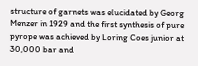structure of garnets was elucidated by Georg Menzer in 1929 and the first synthesis of pure pyrope was achieved by Loring Coes junior at 30,000 bar and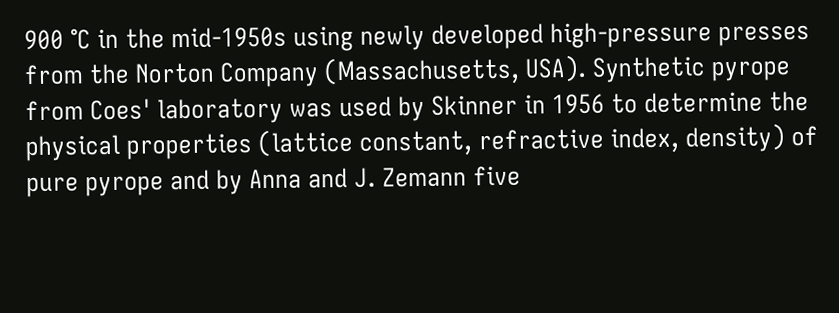900 °C in the mid-1950s using newly developed high-pressure presses from the Norton Company (Massachusetts, USA). Synthetic pyrope from Coes' laboratory was used by Skinner in 1956 to determine the physical properties (lattice constant, refractive index, density) of pure pyrope and by Anna and J. Zemann five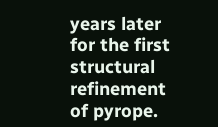years later for the first structural refinement of pyrope.